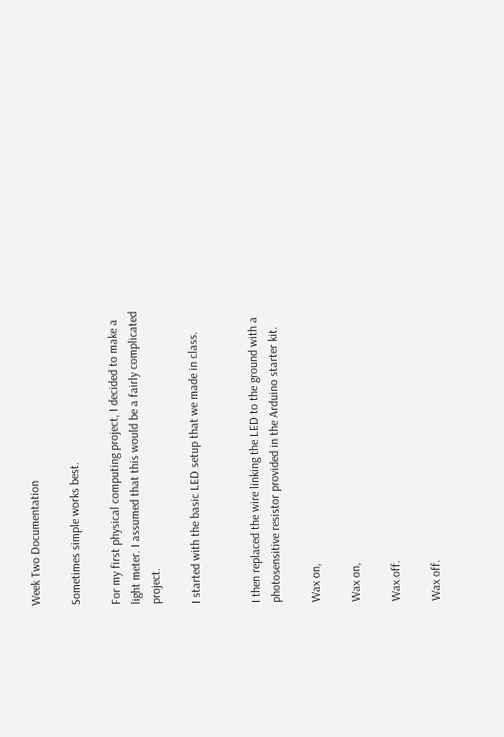Week Two Documentation

Sometimes simple works best.

For my first physical computing project, I decided to make a light meter. I assumed that this would be a fairly complicated project.

I started with the basic LED setup that we made in class.


I then replaced the wire linking the LED to the ground with a photosensitive resistor provided in the Arduino starter kit.

Wax on,

Wax on,

Wax off.

Wax off.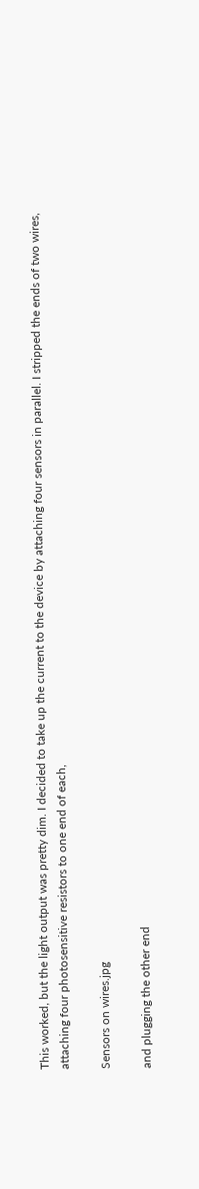This worked, but the light output was pretty dim. I decided to take up the current to the device by attaching four sensors in parallel. I stripped the ends of two wires, attaching four photosensitive resistors to one end of each,

Sensors on wires.jpg

and plugging the other end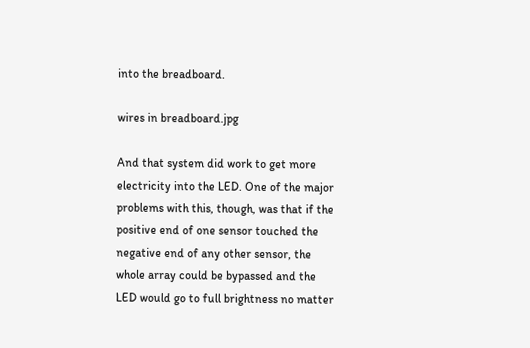into the breadboard.

wires in breadboard.jpg

And that system did work to get more electricity into the LED. One of the major problems with this, though, was that if the positive end of one sensor touched the negative end of any other sensor, the whole array could be bypassed and the LED would go to full brightness no matter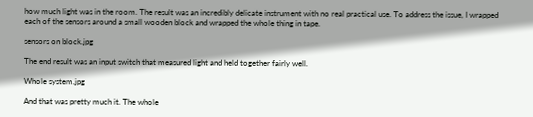how much light was in the room. The result was an incredibly delicate instrument with no real practical use. To address the issue, I wrapped each of the sensors around a small wooden block and wrapped the whole thing in tape.

sensors on block.jpg

The end result was an input switch that measured light and held together fairly well.

Whole system.jpg

And that was pretty much it. The whole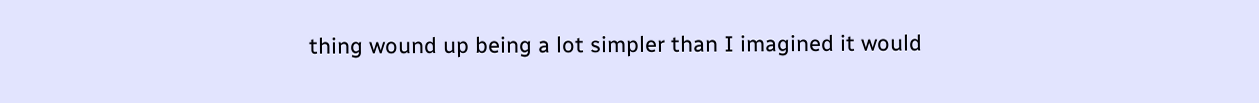thing wound up being a lot simpler than I imagined it would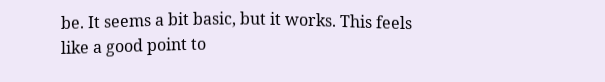be. It seems a bit basic, but it works. This feels like a good point to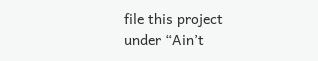file this project under “Ain’t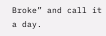Broke” and call it a day.